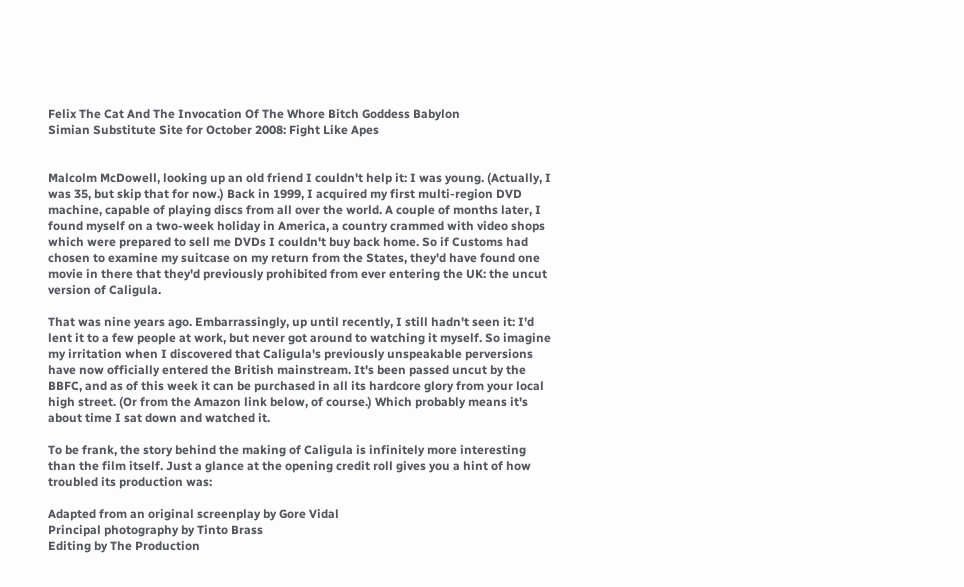Felix The Cat And The Invocation Of The Whore Bitch Goddess Babylon
Simian Substitute Site for October 2008: Fight Like Apes


Malcolm McDowell, looking up an old friend I couldn't help it: I was young. (Actually, I was 35, but skip that for now.) Back in 1999, I acquired my first multi-region DVD machine, capable of playing discs from all over the world. A couple of months later, I found myself on a two-week holiday in America, a country crammed with video shops which were prepared to sell me DVDs I couldn't buy back home. So if Customs had chosen to examine my suitcase on my return from the States, they'd have found one movie in there that they'd previously prohibited from ever entering the UK: the uncut version of Caligula.

That was nine years ago. Embarrassingly, up until recently, I still hadn't seen it: I'd lent it to a few people at work, but never got around to watching it myself. So imagine my irritation when I discovered that Caligula's previously unspeakable perversions have now officially entered the British mainstream. It's been passed uncut by the BBFC, and as of this week it can be purchased in all its hardcore glory from your local high street. (Or from the Amazon link below, of course.) Which probably means it's about time I sat down and watched it.

To be frank, the story behind the making of Caligula is infinitely more interesting than the film itself. Just a glance at the opening credit roll gives you a hint of how troubled its production was:

Adapted from an original screenplay by Gore Vidal
Principal photography by Tinto Brass
Editing by The Production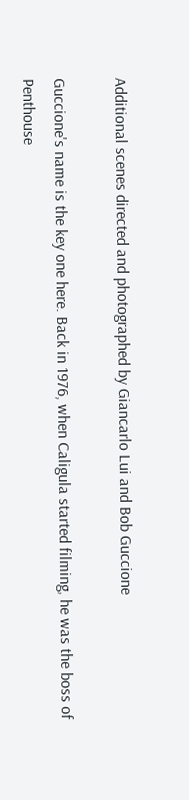Additional scenes directed and photographed by Giancarlo Lui and Bob Guccione

Guccione's name is the key one here. Back in 1976, when Caligula started filming, he was the boss of Penthouse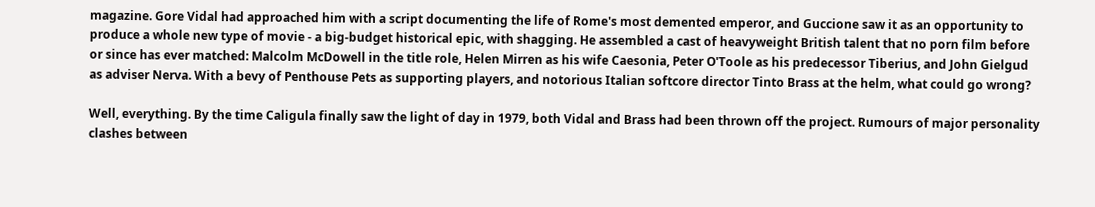magazine. Gore Vidal had approached him with a script documenting the life of Rome's most demented emperor, and Guccione saw it as an opportunity to produce a whole new type of movie - a big-budget historical epic, with shagging. He assembled a cast of heavyweight British talent that no porn film before or since has ever matched: Malcolm McDowell in the title role, Helen Mirren as his wife Caesonia, Peter O'Toole as his predecessor Tiberius, and John Gielgud as adviser Nerva. With a bevy of Penthouse Pets as supporting players, and notorious Italian softcore director Tinto Brass at the helm, what could go wrong?

Well, everything. By the time Caligula finally saw the light of day in 1979, both Vidal and Brass had been thrown off the project. Rumours of major personality clashes between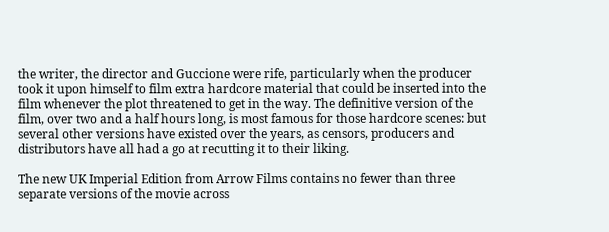the writer, the director and Guccione were rife, particularly when the producer took it upon himself to film extra hardcore material that could be inserted into the film whenever the plot threatened to get in the way. The definitive version of the film, over two and a half hours long, is most famous for those hardcore scenes: but several other versions have existed over the years, as censors, producers and distributors have all had a go at recutting it to their liking.

The new UK Imperial Edition from Arrow Films contains no fewer than three separate versions of the movie across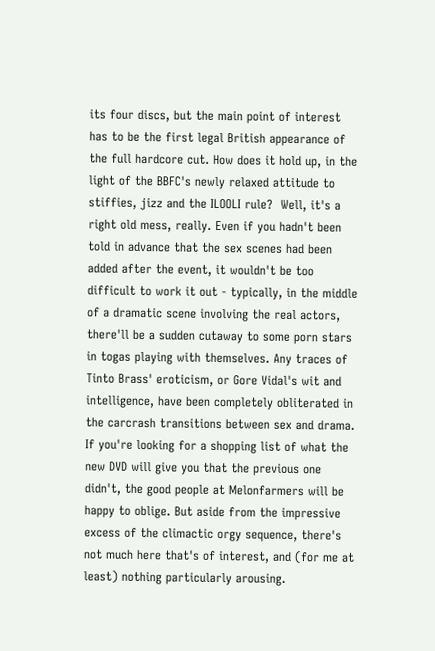its four discs, but the main point of interest has to be the first legal British appearance of the full hardcore cut. How does it hold up, in the light of the BBFC's newly relaxed attitude to stiffies, jizz and the ILOOLI rule?  Well, it's a right old mess, really. Even if you hadn't been told in advance that the sex scenes had been added after the event, it wouldn't be too difficult to work it out - typically, in the middle of a dramatic scene involving the real actors, there'll be a sudden cutaway to some porn stars in togas playing with themselves. Any traces of Tinto Brass' eroticism, or Gore Vidal's wit and intelligence, have been completely obliterated in the carcrash transitions between sex and drama. If you're looking for a shopping list of what the new DVD will give you that the previous one didn't, the good people at Melonfarmers will be happy to oblige. But aside from the impressive excess of the climactic orgy sequence, there's not much here that's of interest, and (for me at least) nothing particularly arousing.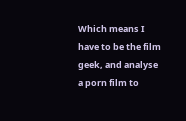Which means I have to be the film geek, and analyse a porn film to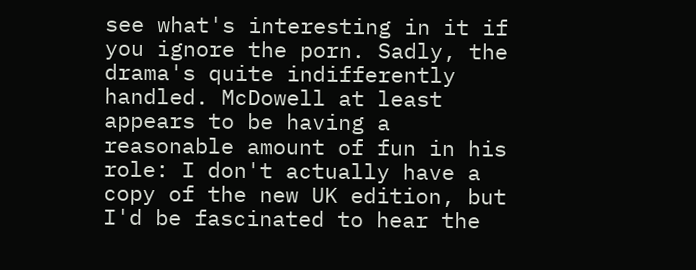see what's interesting in it if you ignore the porn. Sadly, the drama's quite indifferently handled. McDowell at least appears to be having a reasonable amount of fun in his role: I don't actually have a copy of the new UK edition, but I'd be fascinated to hear the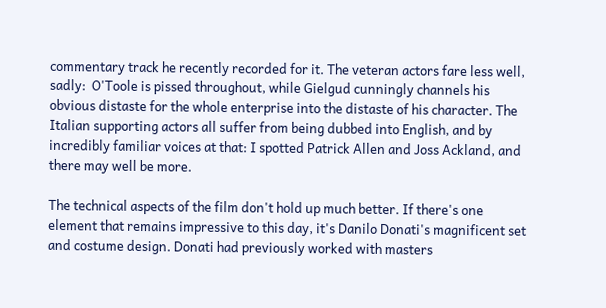commentary track he recently recorded for it. The veteran actors fare less well, sadly:  O'Toole is pissed throughout, while Gielgud cunningly channels his obvious distaste for the whole enterprise into the distaste of his character. The Italian supporting actors all suffer from being dubbed into English, and by incredibly familiar voices at that: I spotted Patrick Allen and Joss Ackland, and there may well be more.

The technical aspects of the film don't hold up much better. If there's one element that remains impressive to this day, it's Danilo Donati's magnificent set and costume design. Donati had previously worked with masters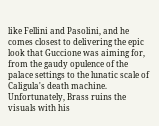like Fellini and Pasolini, and he comes closest to delivering the epic look that Guccione was aiming for, from the gaudy opulence of the palace settings to the lunatic scale of Caligula's death machine. Unfortunately, Brass ruins the visuals with his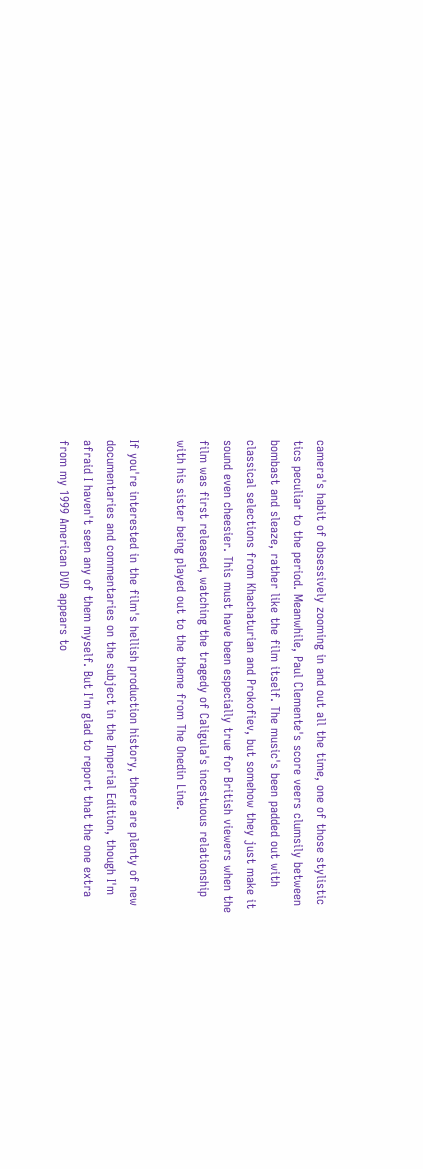camera's habit of obsessively zooming in and out all the time, one of those stylistic tics peculiar to the period. Meanwhile, Paul Clemente's score veers clumsily between bombast and sleaze, rather like the film itself. The music's been padded out with classical selections from Khachaturian and Prokofiev, but somehow they just make it sound even cheesier. This must have been especially true for British viewers when the film was first released, watching the tragedy of Caligula's incestuous relationship with his sister being played out to the theme from The Onedin Line.

If you're interested in the film's hellish production history, there are plenty of new documentaries and commentaries on the subject in the Imperial Edition, though I'm afraid I haven't seen any of them myself. But I'm glad to report that the one extra from my 1999 American DVD appears to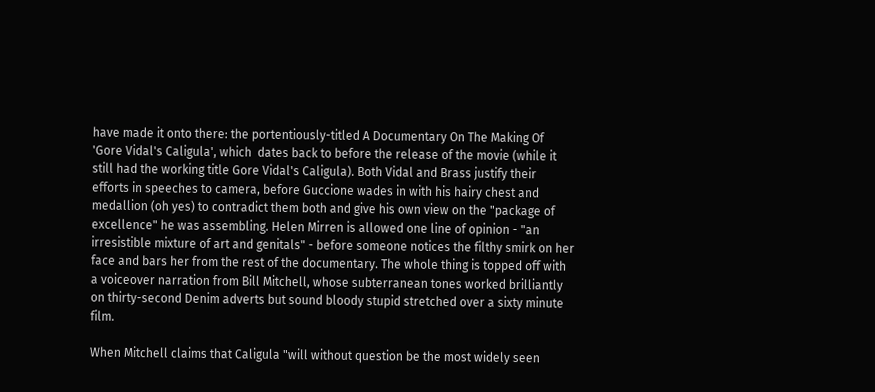have made it onto there: the portentiously-titled A Documentary On The Making Of 'Gore Vidal's Caligula', which  dates back to before the release of the movie (while it still had the working title Gore Vidal's Caligula). Both Vidal and Brass justify their efforts in speeches to camera, before Guccione wades in with his hairy chest and medallion (oh yes) to contradict them both and give his own view on the "package of excellence" he was assembling. Helen Mirren is allowed one line of opinion - "an irresistible mixture of art and genitals" - before someone notices the filthy smirk on her face and bars her from the rest of the documentary. The whole thing is topped off with a voiceover narration from Bill Mitchell, whose subterranean tones worked brilliantly on thirty-second Denim adverts but sound bloody stupid stretched over a sixty minute film.

When Mitchell claims that Caligula "will without question be the most widely seen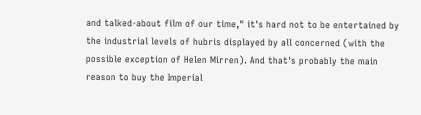and talked-about film of our time," it's hard not to be entertained by the industrial levels of hubris displayed by all concerned (with the possible exception of Helen Mirren). And that's probably the main reason to buy the Imperial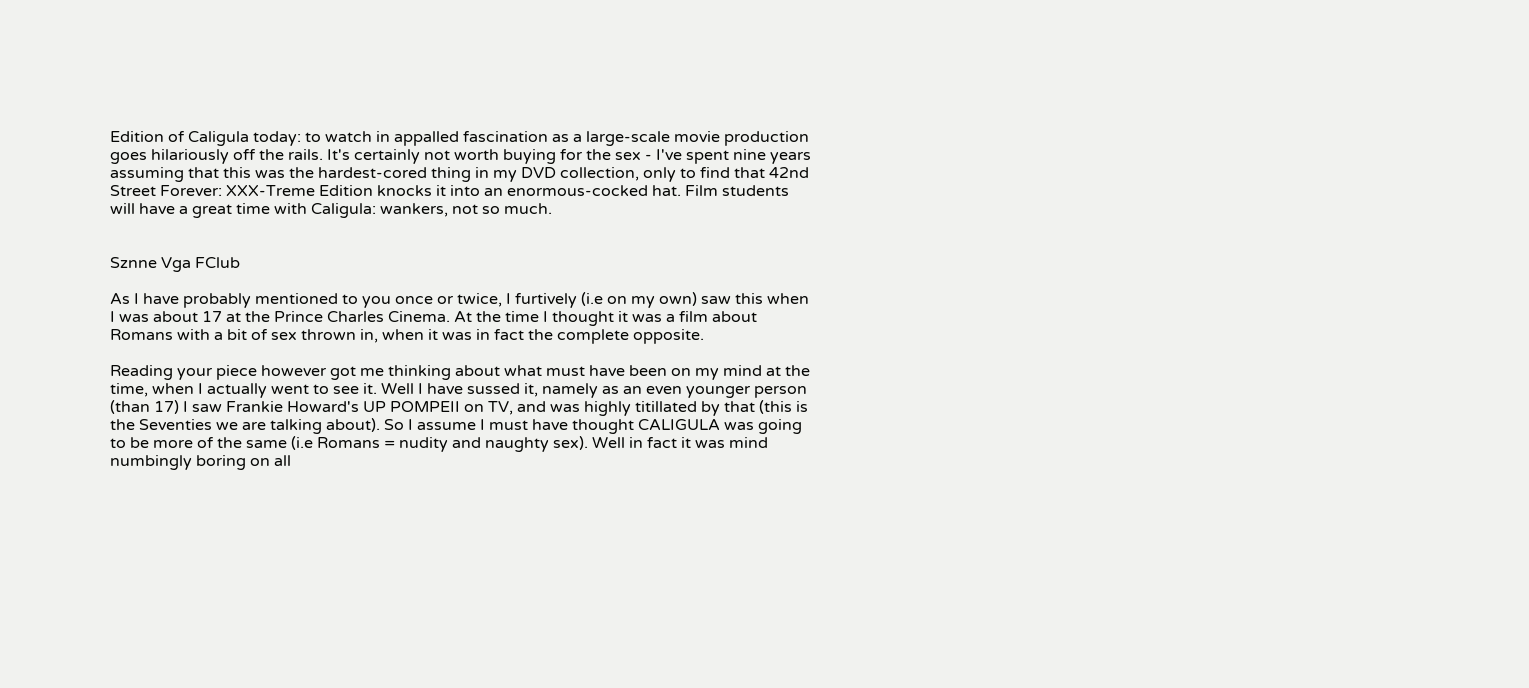Edition of Caligula today: to watch in appalled fascination as a large-scale movie production goes hilariously off the rails. It's certainly not worth buying for the sex - I've spent nine years assuming that this was the hardest-cored thing in my DVD collection, only to find that 42nd Street Forever: XXX-Treme Edition knocks it into an enormous-cocked hat. Film students will have a great time with Caligula: wankers, not so much.


Sznne Vga FClub

As I have probably mentioned to you once or twice, I furtively (i.e on my own) saw this when I was about 17 at the Prince Charles Cinema. At the time I thought it was a film about Romans with a bit of sex thrown in, when it was in fact the complete opposite.

Reading your piece however got me thinking about what must have been on my mind at the time, when I actually went to see it. Well I have sussed it, namely as an even younger person (than 17) I saw Frankie Howard's UP POMPEII on TV, and was highly titillated by that (this is the Seventies we are talking about). So I assume I must have thought CALIGULA was going to be more of the same (i.e Romans = nudity and naughty sex). Well in fact it was mind numbingly boring on all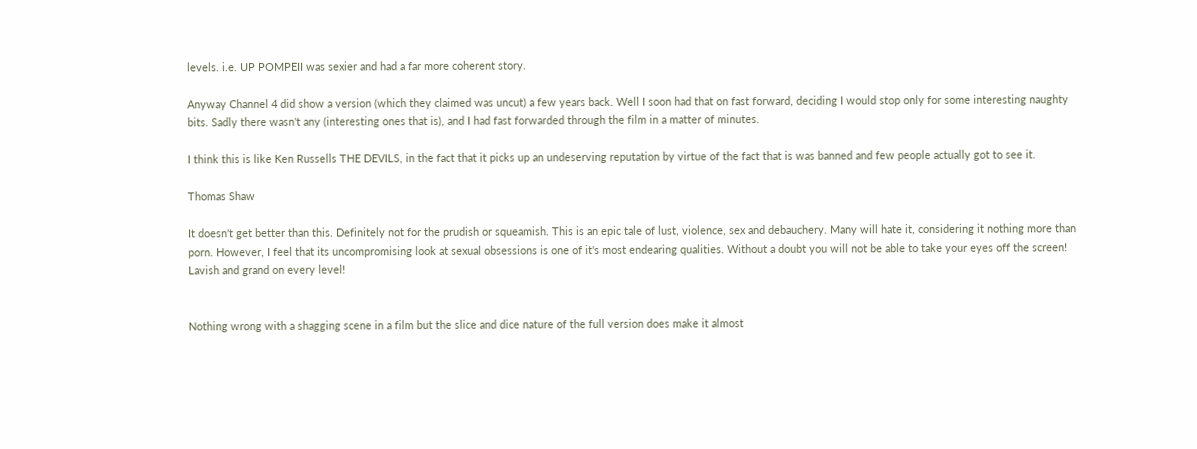levels. i.e. UP POMPEII was sexier and had a far more coherent story.

Anyway Channel 4 did show a version (which they claimed was uncut) a few years back. Well I soon had that on fast forward, deciding I would stop only for some interesting naughty bits. Sadly there wasn't any (interesting ones that is), and I had fast forwarded through the film in a matter of minutes.

I think this is like Ken Russells THE DEVILS, in the fact that it picks up an undeserving reputation by virtue of the fact that is was banned and few people actually got to see it.

Thomas Shaw

It doesn't get better than this. Definitely not for the prudish or squeamish. This is an epic tale of lust, violence, sex and debauchery. Many will hate it, considering it nothing more than porn. However, I feel that its uncompromising look at sexual obsessions is one of it's most endearing qualities. Without a doubt you will not be able to take your eyes off the screen! Lavish and grand on every level!


Nothing wrong with a shagging scene in a film but the slice and dice nature of the full version does make it almost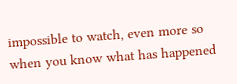impossible to watch, even more so when you know what has happened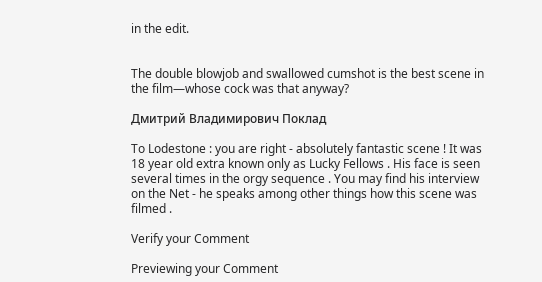in the edit.


The double blowjob and swallowed cumshot is the best scene in the film—whose cock was that anyway?

Дмитрий Владимирович Поклад

To Lodestone : you are right - absolutely fantastic scene ! It was 18 year old extra known only as Lucky Fellows . His face is seen several times in the orgy sequence . You may find his interview on the Net - he speaks among other things how this scene was filmed .

Verify your Comment

Previewing your Comment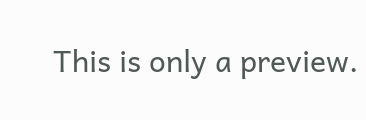This is only a preview.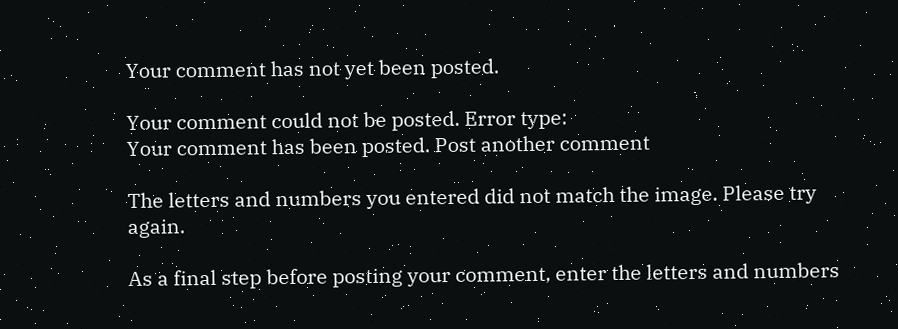Your comment has not yet been posted.

Your comment could not be posted. Error type:
Your comment has been posted. Post another comment

The letters and numbers you entered did not match the image. Please try again.

As a final step before posting your comment, enter the letters and numbers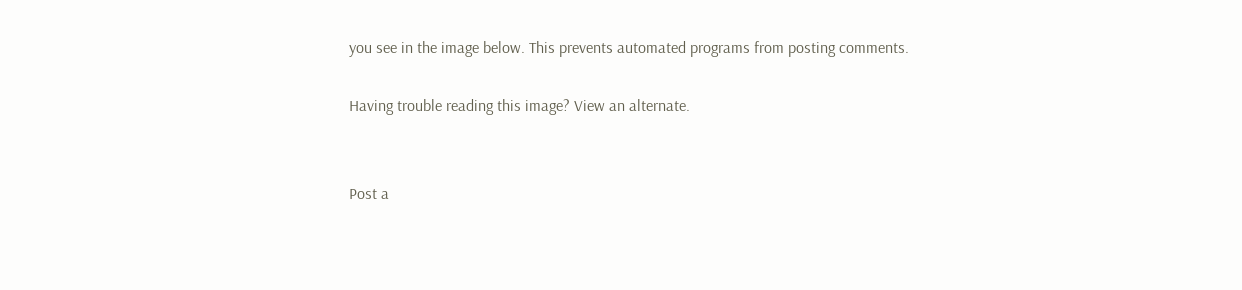you see in the image below. This prevents automated programs from posting comments.

Having trouble reading this image? View an alternate.


Post a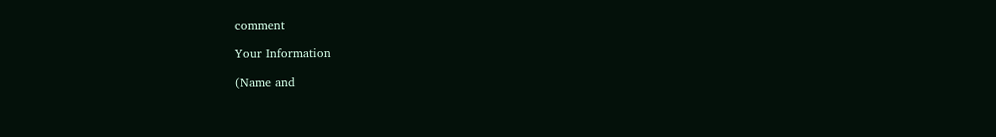comment

Your Information

(Name and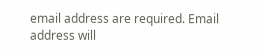email address are required. Email address will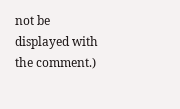not be displayed with the comment.)